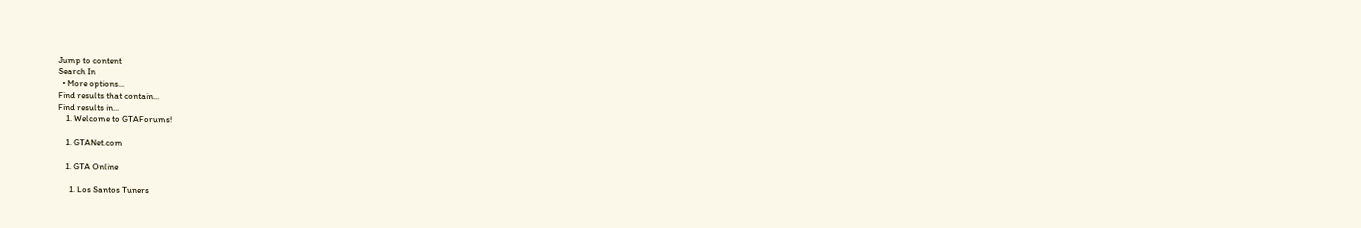Jump to content
Search In
  • More options...
Find results that contain...
Find results in...
    1. Welcome to GTAForums!

    1. GTANet.com

    1. GTA Online

      1. Los Santos Tuners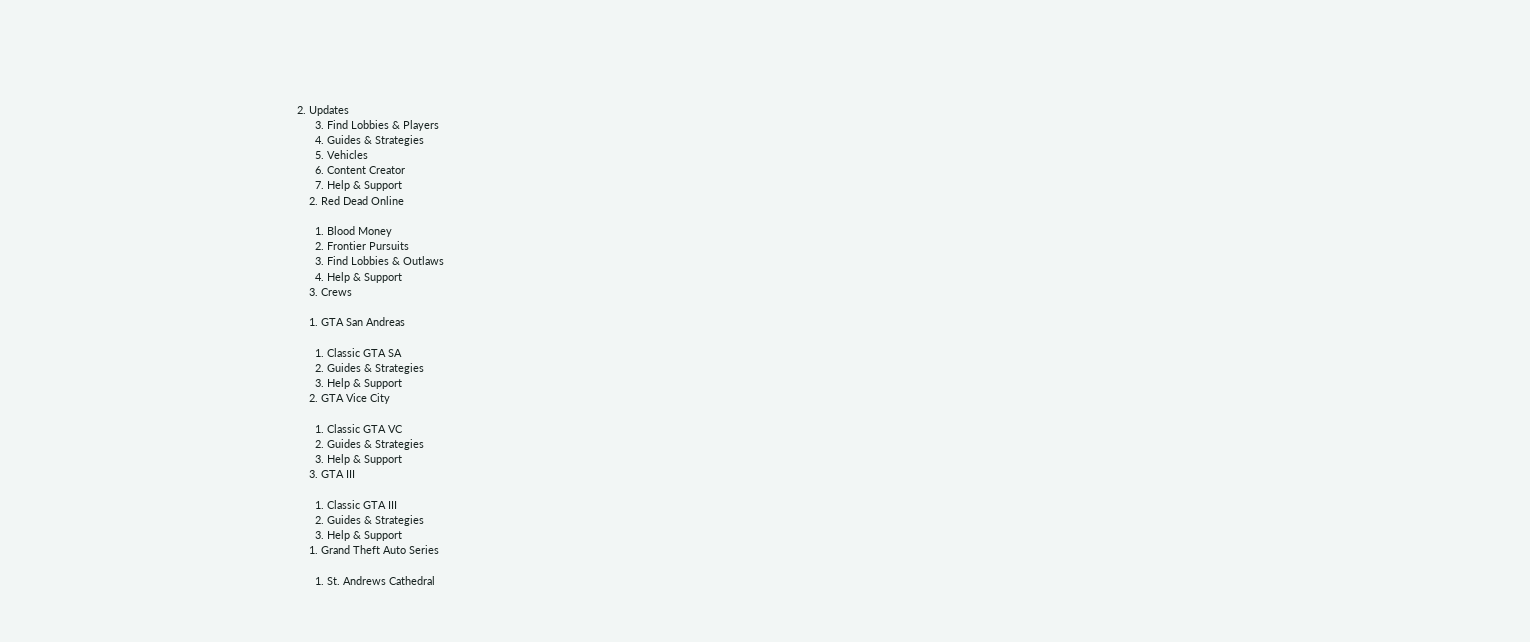2. Updates
      3. Find Lobbies & Players
      4. Guides & Strategies
      5. Vehicles
      6. Content Creator
      7. Help & Support
    2. Red Dead Online

      1. Blood Money
      2. Frontier Pursuits
      3. Find Lobbies & Outlaws
      4. Help & Support
    3. Crews

    1. GTA San Andreas

      1. Classic GTA SA
      2. Guides & Strategies
      3. Help & Support
    2. GTA Vice City

      1. Classic GTA VC
      2. Guides & Strategies
      3. Help & Support
    3. GTA III

      1. Classic GTA III
      2. Guides & Strategies
      3. Help & Support
    1. Grand Theft Auto Series

      1. St. Andrews Cathedral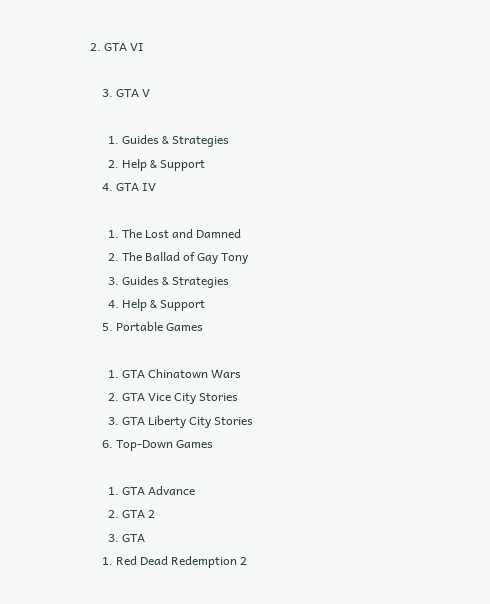2. GTA VI

    3. GTA V

      1. Guides & Strategies
      2. Help & Support
    4. GTA IV

      1. The Lost and Damned
      2. The Ballad of Gay Tony
      3. Guides & Strategies
      4. Help & Support
    5. Portable Games

      1. GTA Chinatown Wars
      2. GTA Vice City Stories
      3. GTA Liberty City Stories
    6. Top-Down Games

      1. GTA Advance
      2. GTA 2
      3. GTA
    1. Red Dead Redemption 2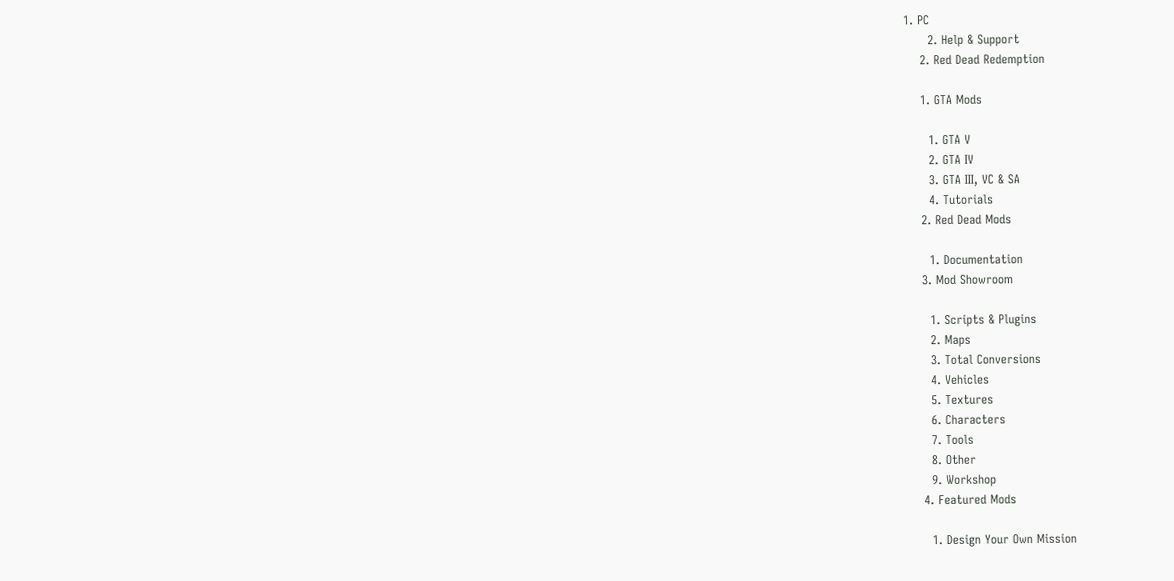1. PC
      2. Help & Support
    2. Red Dead Redemption

    1. GTA Mods

      1. GTA V
      2. GTA IV
      3. GTA III, VC & SA
      4. Tutorials
    2. Red Dead Mods

      1. Documentation
    3. Mod Showroom

      1. Scripts & Plugins
      2. Maps
      3. Total Conversions
      4. Vehicles
      5. Textures
      6. Characters
      7. Tools
      8. Other
      9. Workshop
    4. Featured Mods

      1. Design Your Own Mission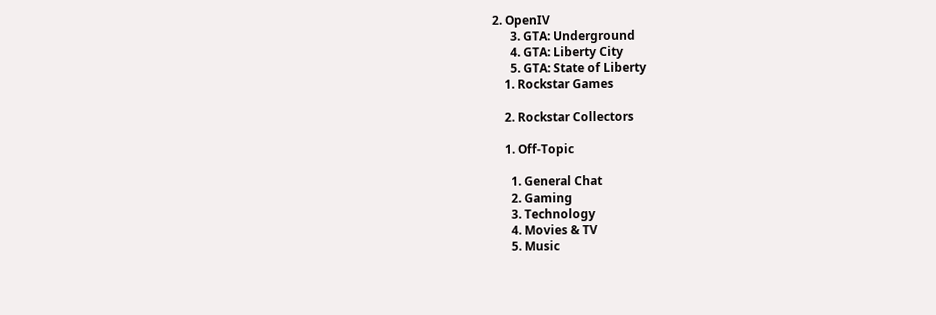2. OpenIV
      3. GTA: Underground
      4. GTA: Liberty City
      5. GTA: State of Liberty
    1. Rockstar Games

    2. Rockstar Collectors

    1. Off-Topic

      1. General Chat
      2. Gaming
      3. Technology
      4. Movies & TV
      5. Music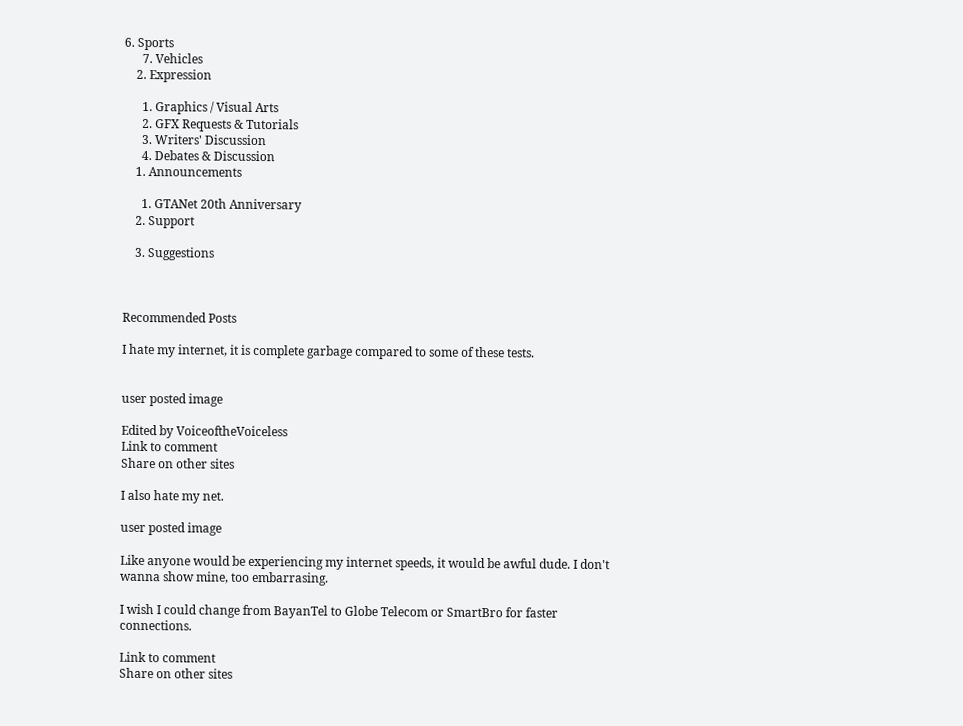6. Sports
      7. Vehicles
    2. Expression

      1. Graphics / Visual Arts
      2. GFX Requests & Tutorials
      3. Writers' Discussion
      4. Debates & Discussion
    1. Announcements

      1. GTANet 20th Anniversary
    2. Support

    3. Suggestions



Recommended Posts

I hate my internet, it is complete garbage compared to some of these tests.


user posted image

Edited by VoiceoftheVoiceless
Link to comment
Share on other sites

I also hate my net.

user posted image

Like anyone would be experiencing my internet speeds, it would be awful dude. I don't wanna show mine, too embarrasing.

I wish I could change from BayanTel to Globe Telecom or SmartBro for faster connections.

Link to comment
Share on other sites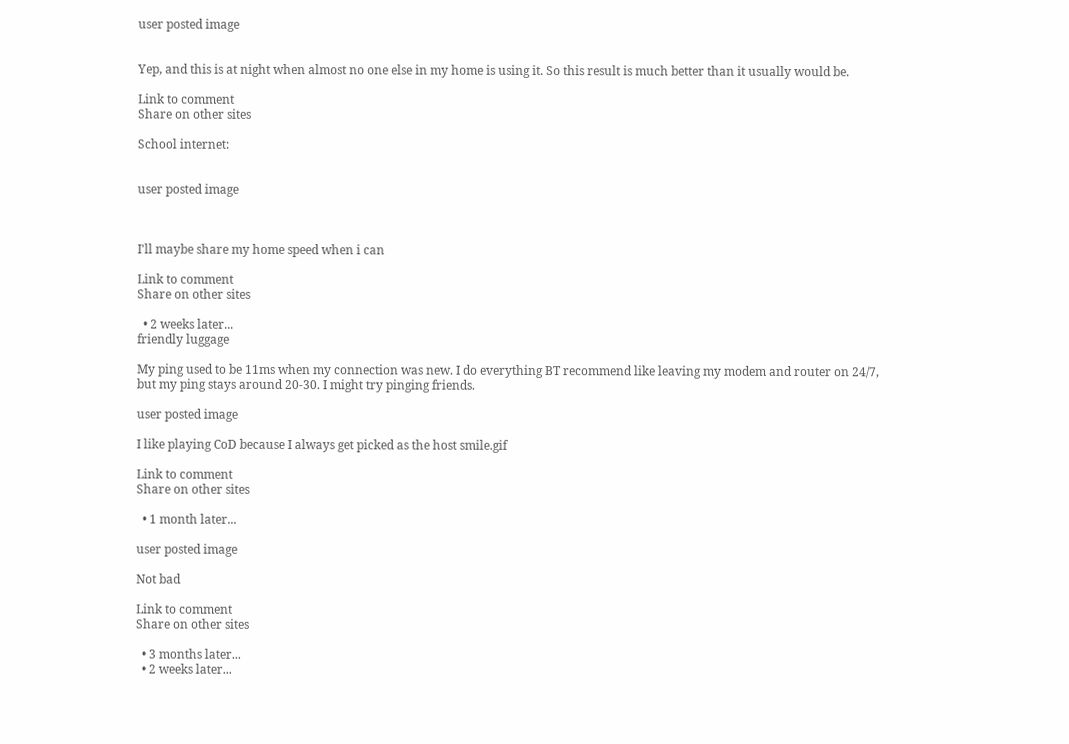user posted image


Yep, and this is at night when almost no one else in my home is using it. So this result is much better than it usually would be.

Link to comment
Share on other sites

School internet:


user posted image



I'll maybe share my home speed when i can

Link to comment
Share on other sites

  • 2 weeks later...
friendly luggage

My ping used to be 11ms when my connection was new. I do everything BT recommend like leaving my modem and router on 24/7, but my ping stays around 20-30. I might try pinging friends.

user posted image

I like playing CoD because I always get picked as the host smile.gif

Link to comment
Share on other sites

  • 1 month later...

user posted image

Not bad

Link to comment
Share on other sites

  • 3 months later...
  • 2 weeks later...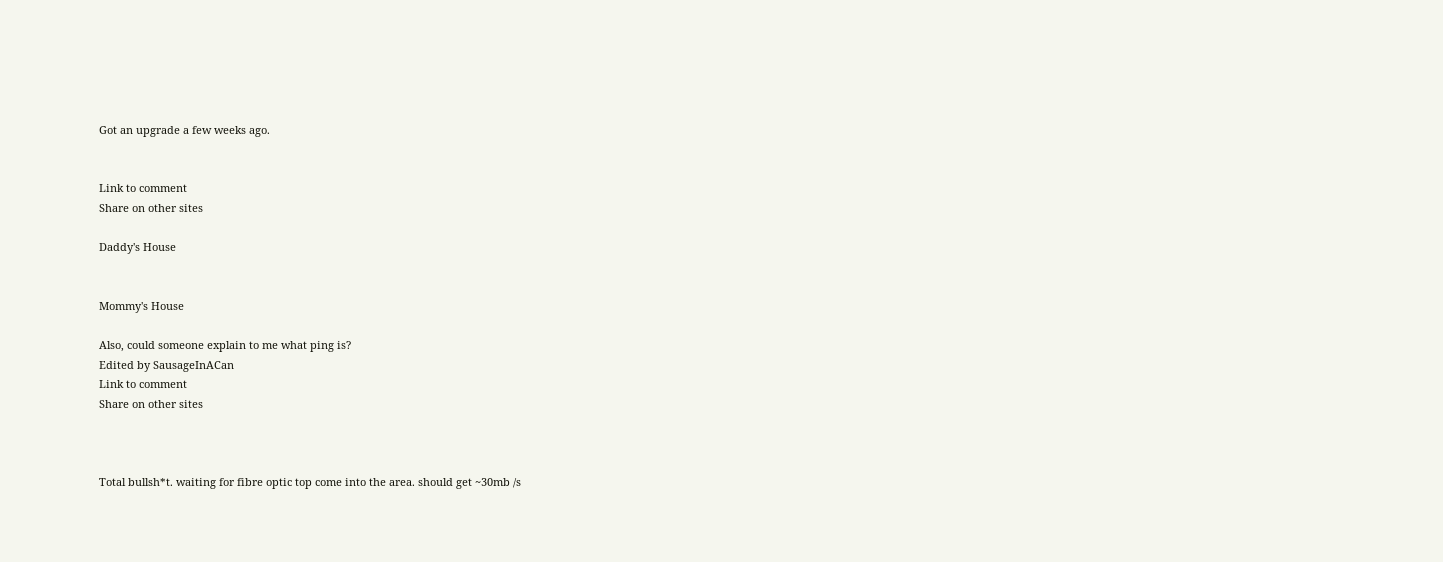Got an upgrade a few weeks ago.


Link to comment
Share on other sites

Daddy's House


Mommy's House

Also, could someone explain to me what ping is?
Edited by SausageInACan
Link to comment
Share on other sites



Total bullsh*t. waiting for fibre optic top come into the area. should get ~30mb /s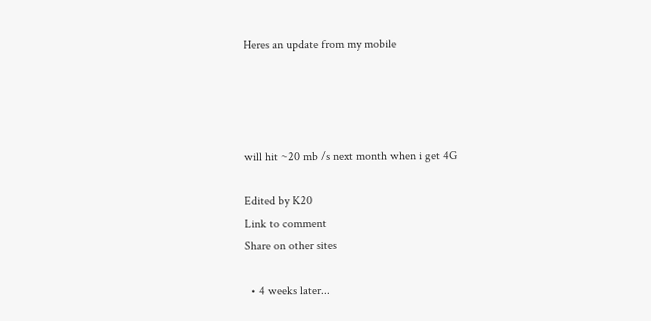Heres an update from my mobile




will hit ~20 mb /s next month when i get 4G

Edited by K20
Link to comment
Share on other sites

  • 4 weeks later...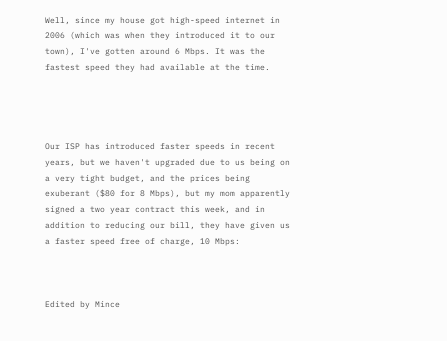Well, since my house got high-speed internet in 2006 (which was when they introduced it to our town), I've gotten around 6 Mbps. It was the fastest speed they had available at the time.




Our ISP has introduced faster speeds in recent years, but we haven't upgraded due to us being on a very tight budget, and the prices being exuberant ($80 for 8 Mbps), but my mom apparently signed a two year contract this week, and in addition to reducing our bill, they have given us a faster speed free of charge, 10 Mbps:



Edited by Mince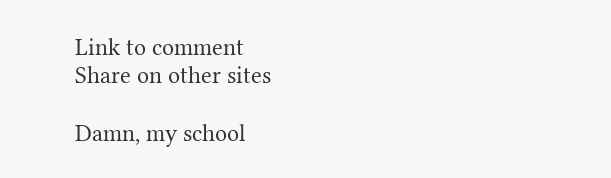Link to comment
Share on other sites

Damn, my school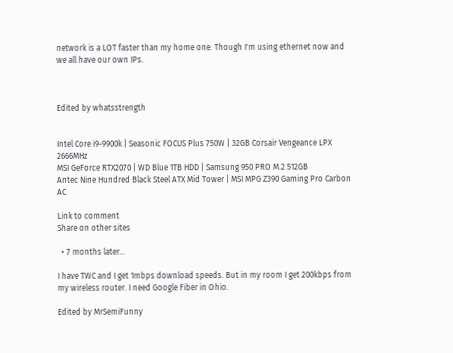network is a LOT faster than my home one. Though I'm using ethernet now and we all have our own IPs.



Edited by whatsstrength


Intel Core i9-9900k | Seasonic FOCUS Plus 750W | 32GB Corsair Vengeance LPX 2666MHz
MSI GeForce RTX2070 | WD Blue 1TB HDD | Samsung 950 PRO M.2 512GB
Antec Nine Hundred Black Steel ATX Mid Tower | MSI MPG Z390 Gaming Pro Carbon AC

Link to comment
Share on other sites

  • 7 months later...

I have TWC and I get 1mbps download speeds. But in my room I get 200kbps from my wireless router. I need Google Fiber in Ohio.

Edited by MrSemiFunny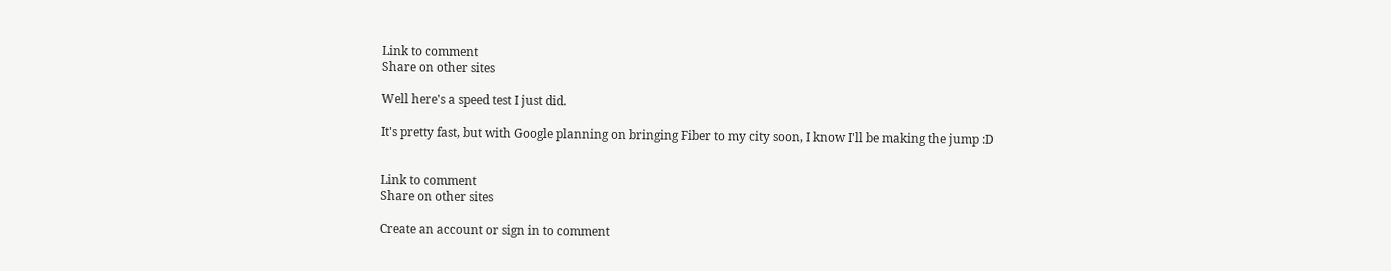Link to comment
Share on other sites

Well here's a speed test I just did.

It's pretty fast, but with Google planning on bringing Fiber to my city soon, I know I'll be making the jump :D


Link to comment
Share on other sites

Create an account or sign in to comment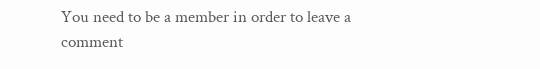You need to be a member in order to leave a comment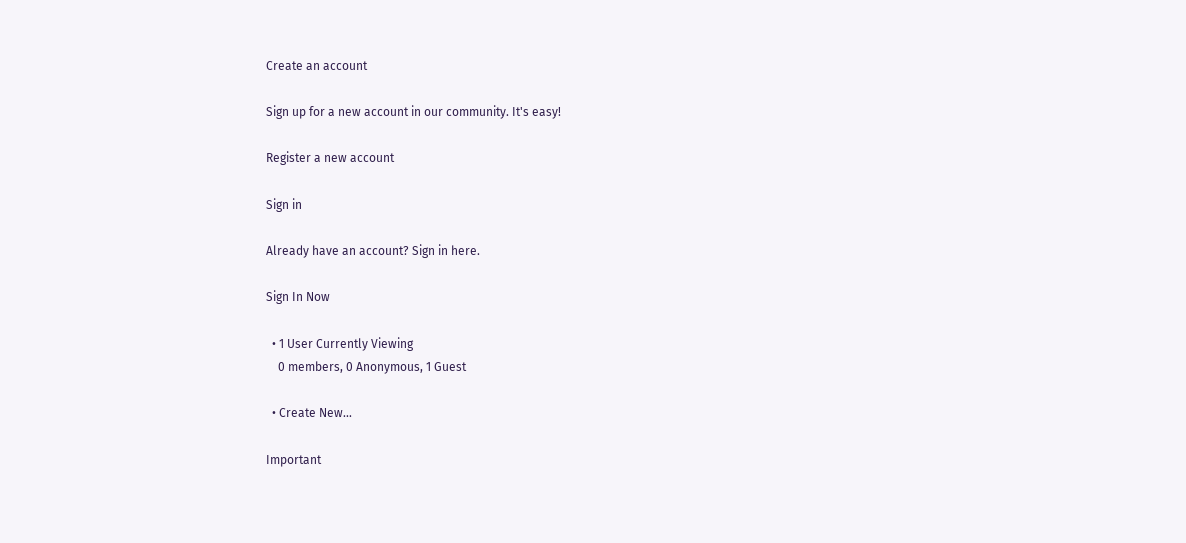Create an account

Sign up for a new account in our community. It's easy!

Register a new account

Sign in

Already have an account? Sign in here.

Sign In Now

  • 1 User Currently Viewing
    0 members, 0 Anonymous, 1 Guest

  • Create New...

Important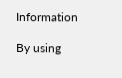Information

By using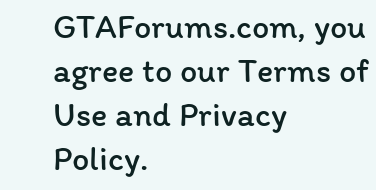GTAForums.com, you agree to our Terms of Use and Privacy Policy.